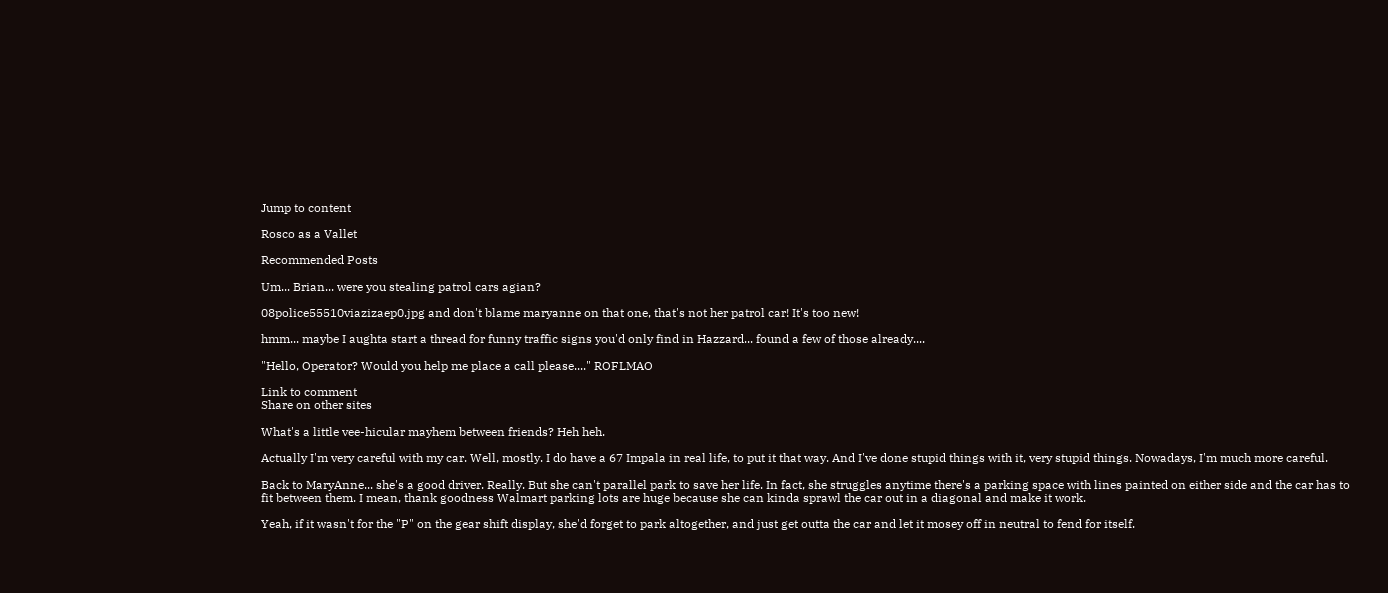Jump to content

Rosco as a Vallet

Recommended Posts

Um... Brian... were you stealing patrol cars agian?

08police55510viazizaep0.jpg and don't blame maryanne on that one, that's not her patrol car! It's too new!

hmm... maybe I aughta start a thread for funny traffic signs you'd only find in Hazzard... found a few of those already....

"Hello, Operator? Would you help me place a call please...." ROFLMAO

Link to comment
Share on other sites

What's a little vee-hicular mayhem between friends? Heh heh.

Actually I'm very careful with my car. Well, mostly. I do have a 67 Impala in real life, to put it that way. And I've done stupid things with it, very stupid things. Nowadays, I'm much more careful.

Back to MaryAnne... she's a good driver. Really. But she can't parallel park to save her life. In fact, she struggles anytime there's a parking space with lines painted on either side and the car has to fit between them. I mean, thank goodness Walmart parking lots are huge because she can kinda sprawl the car out in a diagonal and make it work.

Yeah, if it wasn't for the "P" on the gear shift display, she'd forget to park altogether, and just get outta the car and let it mosey off in neutral to fend for itself.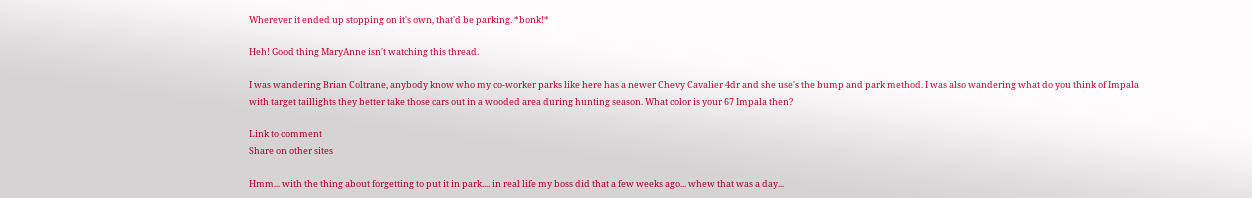Wherever it ended up stopping on it's own, that'd be parking. *bonk!*

Heh! Good thing MaryAnne isn't watching this thread.

I was wandering Brian Coltrane, anybody know who my co-worker parks like here has a newer Chevy Cavalier 4dr and she use's the bump and park method. I was also wandering what do you think of Impala with target taillights they better take those cars out in a wooded area during hunting season. What color is your 67 Impala then?

Link to comment
Share on other sites

Hmm... with the thing about forgetting to put it in park.... in real life my boss did that a few weeks ago... whew that was a day...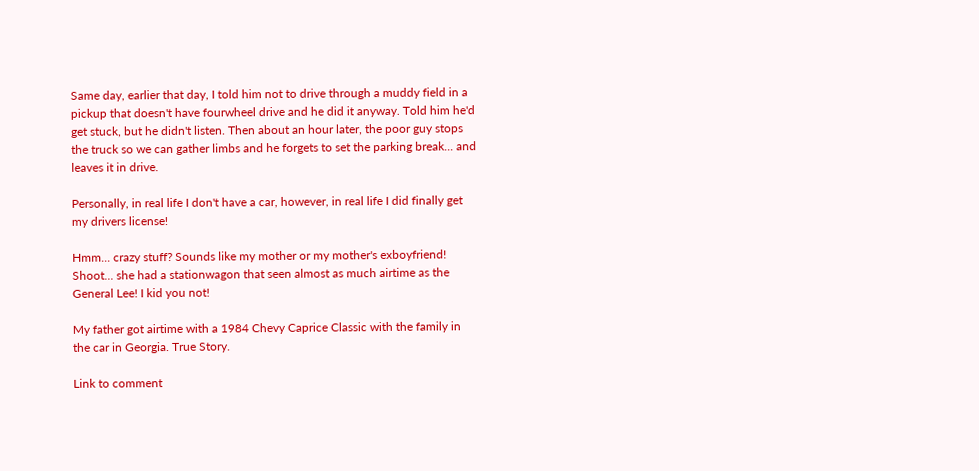Same day, earlier that day, I told him not to drive through a muddy field in a pickup that doesn't have fourwheel drive and he did it anyway. Told him he'd get stuck, but he didn't listen. Then about an hour later, the poor guy stops the truck so we can gather limbs and he forgets to set the parking break... and leaves it in drive.

Personally, in real life I don't have a car, however, in real life I did finally get my drivers license!

Hmm... crazy stuff? Sounds like my mother or my mother's exboyfriend! Shoot... she had a stationwagon that seen almost as much airtime as the General Lee! I kid you not!

My father got airtime with a 1984 Chevy Caprice Classic with the family in the car in Georgia. True Story.

Link to comment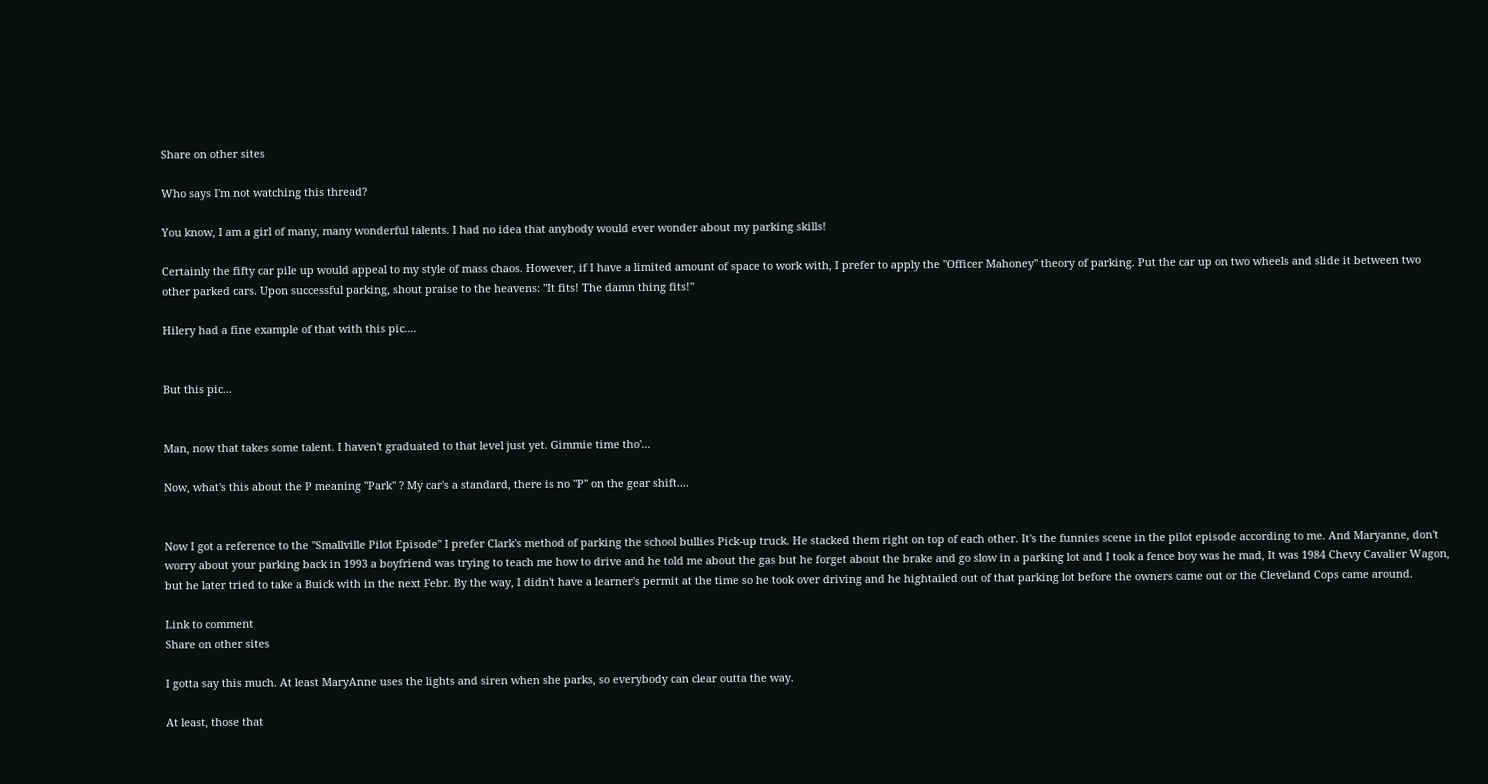Share on other sites

Who says I'm not watching this thread?

You know, I am a girl of many, many wonderful talents. I had no idea that anybody would ever wonder about my parking skills!

Certainly the fifty car pile up would appeal to my style of mass chaos. However, if I have a limited amount of space to work with, I prefer to apply the "Officer Mahoney" theory of parking. Put the car up on two wheels and slide it between two other parked cars. Upon successful parking, shout praise to the heavens: "It fits! The damn thing fits!"

Hilery had a fine example of that with this pic....


But this pic...


Man, now that takes some talent. I haven't graduated to that level just yet. Gimmie time tho'...

Now, what's this about the P meaning "Park" ? My car's a standard, there is no "P" on the gear shift....


Now I got a reference to the "Smallville Pilot Episode" I prefer Clark's method of parking the school bullies Pick-up truck. He stacked them right on top of each other. It's the funnies scene in the pilot episode according to me. And Maryanne, don't worry about your parking back in 1993 a boyfriend was trying to teach me how to drive and he told me about the gas but he forget about the brake and go slow in a parking lot and I took a fence boy was he mad, It was 1984 Chevy Cavalier Wagon, but he later tried to take a Buick with in the next Febr. By the way, I didn't have a learner's permit at the time so he took over driving and he hightailed out of that parking lot before the owners came out or the Cleveland Cops came around.

Link to comment
Share on other sites

I gotta say this much. At least MaryAnne uses the lights and siren when she parks, so everybody can clear outta the way.

At least, those that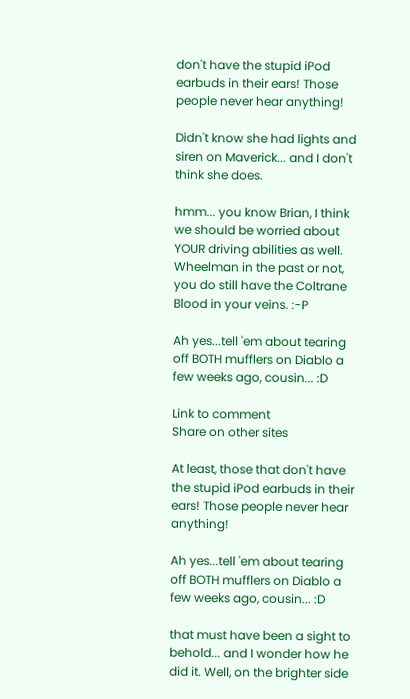don't have the stupid iPod earbuds in their ears! Those people never hear anything!

Didn't know she had lights and siren on Maverick... and I don't think she does.

hmm... you know Brian, I think we should be worried about YOUR driving abilities as well. Wheelman in the past or not, you do still have the Coltrane Blood in your veins. :-P

Ah yes...tell 'em about tearing off BOTH mufflers on Diablo a few weeks ago, cousin... :D

Link to comment
Share on other sites

At least, those that don't have the stupid iPod earbuds in their ears! Those people never hear anything!

Ah yes...tell 'em about tearing off BOTH mufflers on Diablo a few weeks ago, cousin... :D

that must have been a sight to behold... and I wonder how he did it. Well, on the brighter side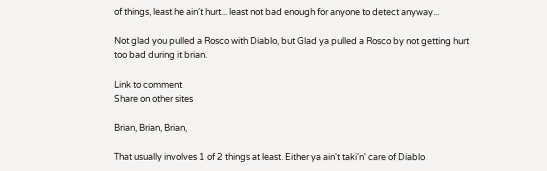of things, least he ain't hurt... least not bad enough for anyone to detect anyway...

Not glad you pulled a Rosco with Diablo, but Glad ya pulled a Rosco by not getting hurt too bad during it brian.

Link to comment
Share on other sites

Brian, Brian, Brian,

That usually involves 1 of 2 things at least. Either ya ain't taki'n' care of Diablo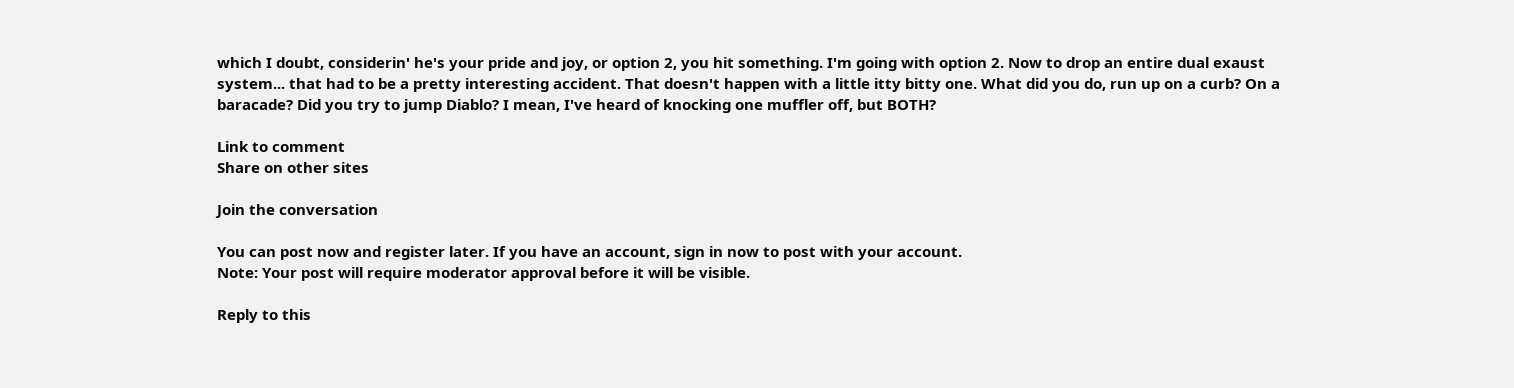which I doubt, considerin' he's your pride and joy, or option 2, you hit something. I'm going with option 2. Now to drop an entire dual exaust system... that had to be a pretty interesting accident. That doesn't happen with a little itty bitty one. What did you do, run up on a curb? On a baracade? Did you try to jump Diablo? I mean, I've heard of knocking one muffler off, but BOTH?

Link to comment
Share on other sites

Join the conversation

You can post now and register later. If you have an account, sign in now to post with your account.
Note: Your post will require moderator approval before it will be visible.

Reply to this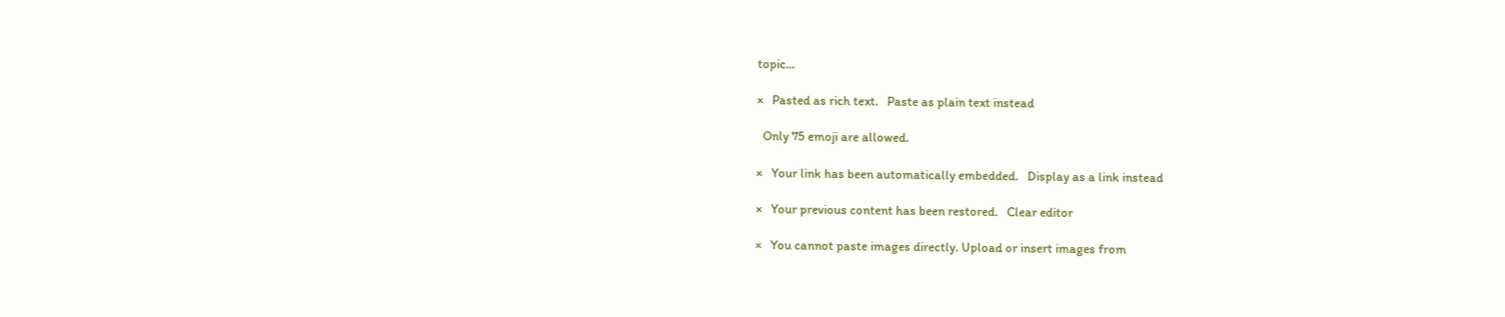topic...

×   Pasted as rich text.   Paste as plain text instead

  Only 75 emoji are allowed.

×   Your link has been automatically embedded.   Display as a link instead

×   Your previous content has been restored.   Clear editor

×   You cannot paste images directly. Upload or insert images from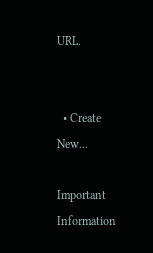URL.


  • Create New...

Important Information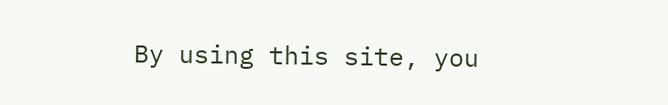By using this site, you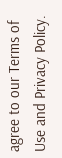agree to our Terms of Use and Privacy Policy.